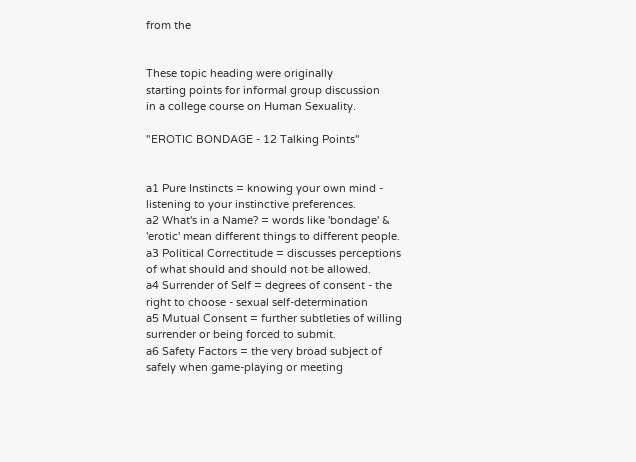from the


These topic heading were originally
starting points for informal group discussion
in a college course on Human Sexuality.

"EROTIC BONDAGE - 12 Talking Points"


a1 Pure Instincts = knowing your own mind - listening to your instinctive preferences.
a2 What's in a Name? = words like 'bondage' & 'erotic' mean different things to different people.
a3 Political Correctitude = discusses perceptions of what should and should not be allowed.
a4 Surrender of Self = degrees of consent - the right to choose - sexual self-determination
a5 Mutual Consent = further subtleties of willing surrender or being forced to submit.
a6 Safety Factors = the very broad subject of safely when game-playing or meeting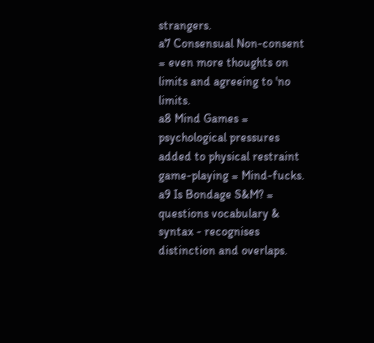strangers.
a7 Consensual Non-consent = even more thoughts on limits and agreeing to 'no limits.
a8 Mind Games = psychological pressures added to physical restraint game-playing = Mind-fucks.
a9 Is Bondage S&M? = questions vocabulary & syntax - recognises distinction and overlaps.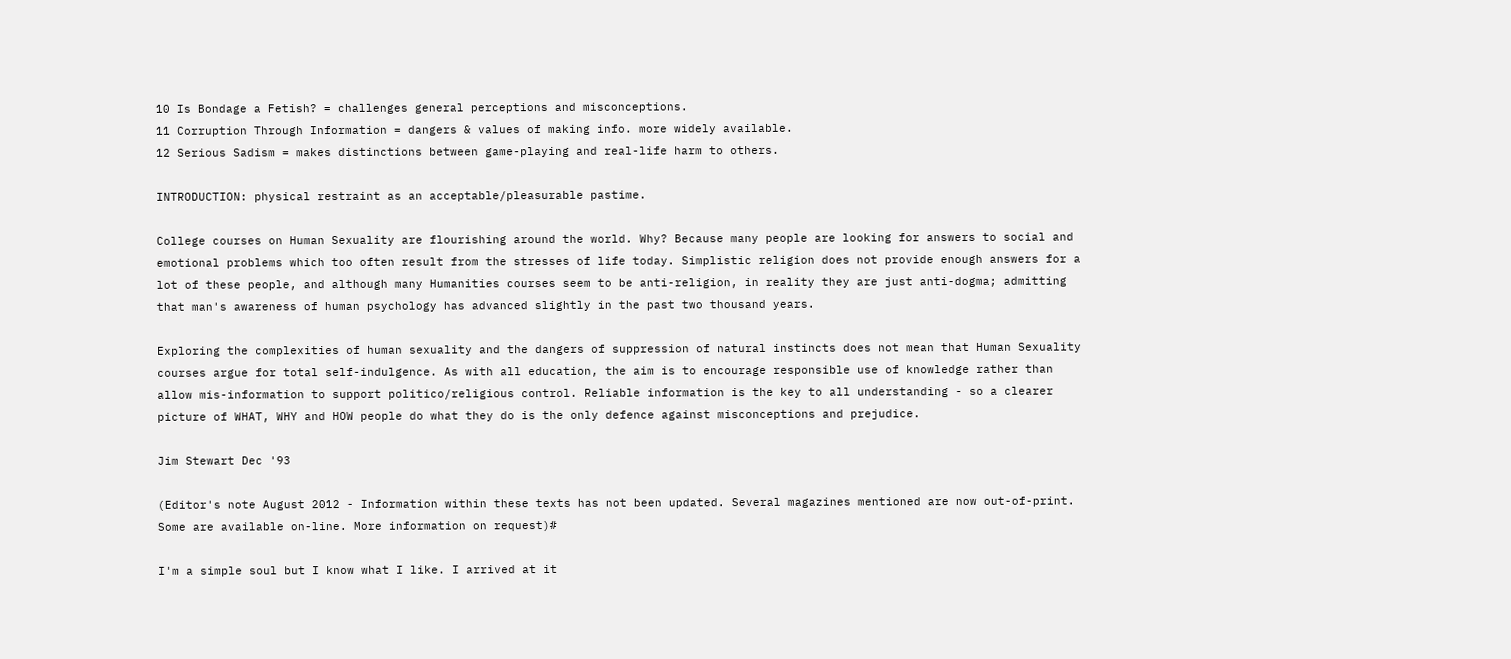10 Is Bondage a Fetish? = challenges general perceptions and misconceptions.
11 Corruption Through Information = dangers & values of making info. more widely available.
12 Serious Sadism = makes distinctions between game-playing and real-life harm to others.

INTRODUCTION: physical restraint as an acceptable/pleasurable pastime.

College courses on Human Sexuality are flourishing around the world. Why? Because many people are looking for answers to social and emotional problems which too often result from the stresses of life today. Simplistic religion does not provide enough answers for a lot of these people, and although many Humanities courses seem to be anti-religion, in reality they are just anti-dogma; admitting that man's awareness of human psychology has advanced slightly in the past two thousand years.

Exploring the complexities of human sexuality and the dangers of suppression of natural instincts does not mean that Human Sexuality courses argue for total self-indulgence. As with all education, the aim is to encourage responsible use of knowledge rather than allow mis-information to support politico/religious control. Reliable information is the key to all understanding - so a clearer picture of WHAT, WHY and HOW people do what they do is the only defence against misconceptions and prejudice.

Jim Stewart Dec '93

(Editor's note August 2012 - Information within these texts has not been updated. Several magazines mentioned are now out-of-print. Some are available on-line. More information on request)#

I'm a simple soul but I know what I like. I arrived at it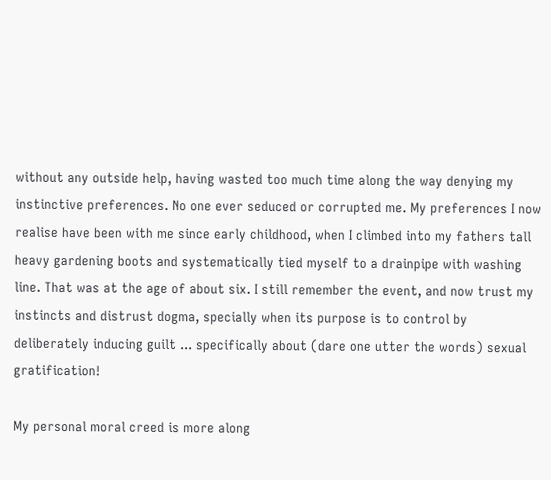without any outside help, having wasted too much time along the way denying my instinctive preferences. No one ever seduced or corrupted me. My preferences I now realise have been with me since early childhood, when I climbed into my fathers tall heavy gardening boots and systematically tied myself to a drainpipe with washing line. That was at the age of about six. I still remember the event, and now trust my instincts and distrust dogma, specially when its purpose is to control by deliberately inducing guilt ... specifically about (dare one utter the words) sexual gratification!

My personal moral creed is more along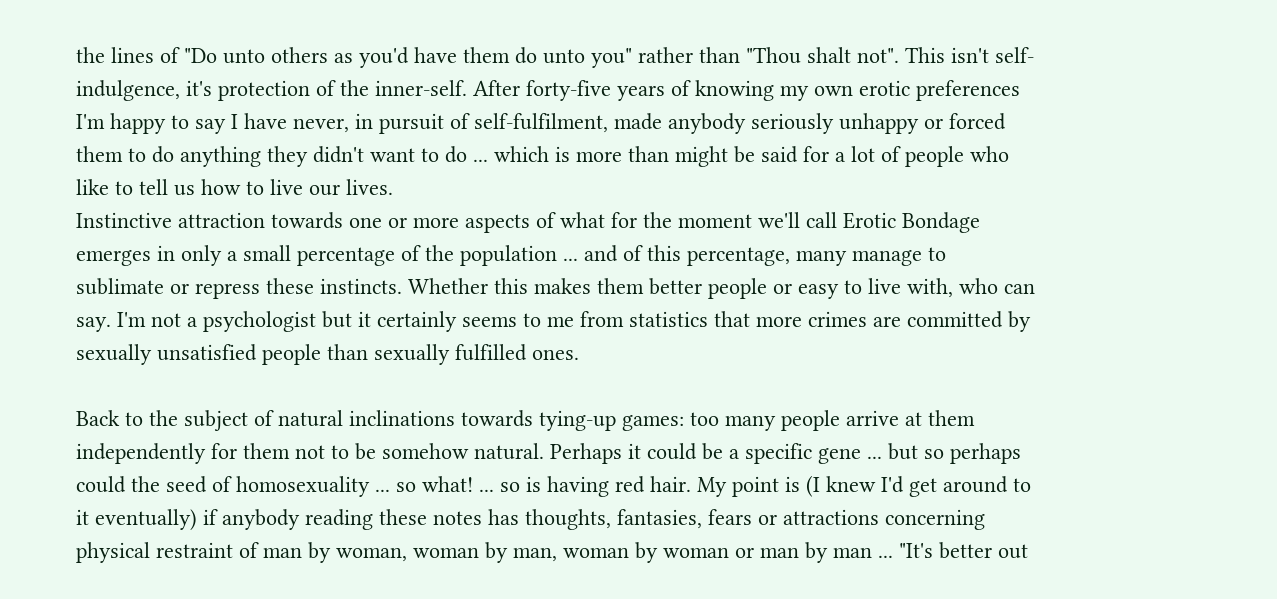the lines of "Do unto others as you'd have them do unto you" rather than "Thou shalt not". This isn't self-indulgence, it's protection of the inner-self. After forty-five years of knowing my own erotic preferences I'm happy to say I have never, in pursuit of self-fulfilment, made anybody seriously unhappy or forced them to do anything they didn't want to do ... which is more than might be said for a lot of people who like to tell us how to live our lives.
Instinctive attraction towards one or more aspects of what for the moment we'll call Erotic Bondage emerges in only a small percentage of the population ... and of this percentage, many manage to sublimate or repress these instincts. Whether this makes them better people or easy to live with, who can say. I'm not a psychologist but it certainly seems to me from statistics that more crimes are committed by sexually unsatisfied people than sexually fulfilled ones.

Back to the subject of natural inclinations towards tying-up games: too many people arrive at them independently for them not to be somehow natural. Perhaps it could be a specific gene ... but so perhaps could the seed of homosexuality ... so what! ... so is having red hair. My point is (I knew I'd get around to it eventually) if anybody reading these notes has thoughts, fantasies, fears or attractions concerning physical restraint of man by woman, woman by man, woman by woman or man by man ... "It's better out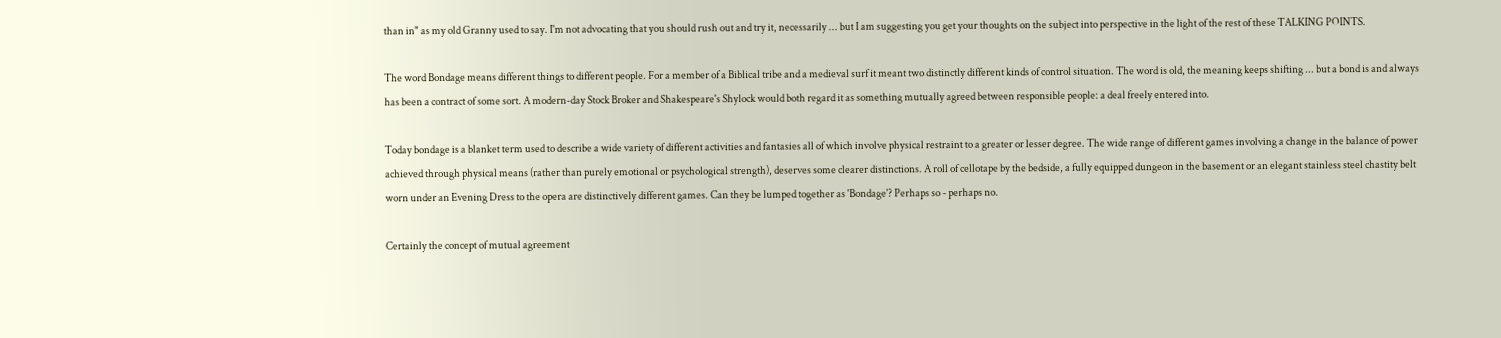than in" as my old Granny used to say. I'm not advocating that you should rush out and try it, necessarily ... but I am suggesting you get your thoughts on the subject into perspective in the light of the rest of these TALKING POINTS.

The word Bondage means different things to different people. For a member of a Biblical tribe and a medieval surf it meant two distinctly different kinds of control situation. The word is old, the meaning keeps shifting ... but a bond is and always has been a contract of some sort. A modern-day Stock Broker and Shakespeare's Shylock would both regard it as something mutually agreed between responsible people: a deal freely entered into.

Today bondage is a blanket term used to describe a wide variety of different activities and fantasies all of which involve physical restraint to a greater or lesser degree. The wide range of different games involving a change in the balance of power achieved through physical means (rather than purely emotional or psychological strength), deserves some clearer distinctions. A roll of cellotape by the bedside, a fully equipped dungeon in the basement or an elegant stainless steel chastity belt worn under an Evening Dress to the opera are distinctively different games. Can they be lumped together as 'Bondage'? Perhaps so - perhaps no.

Certainly the concept of mutual agreement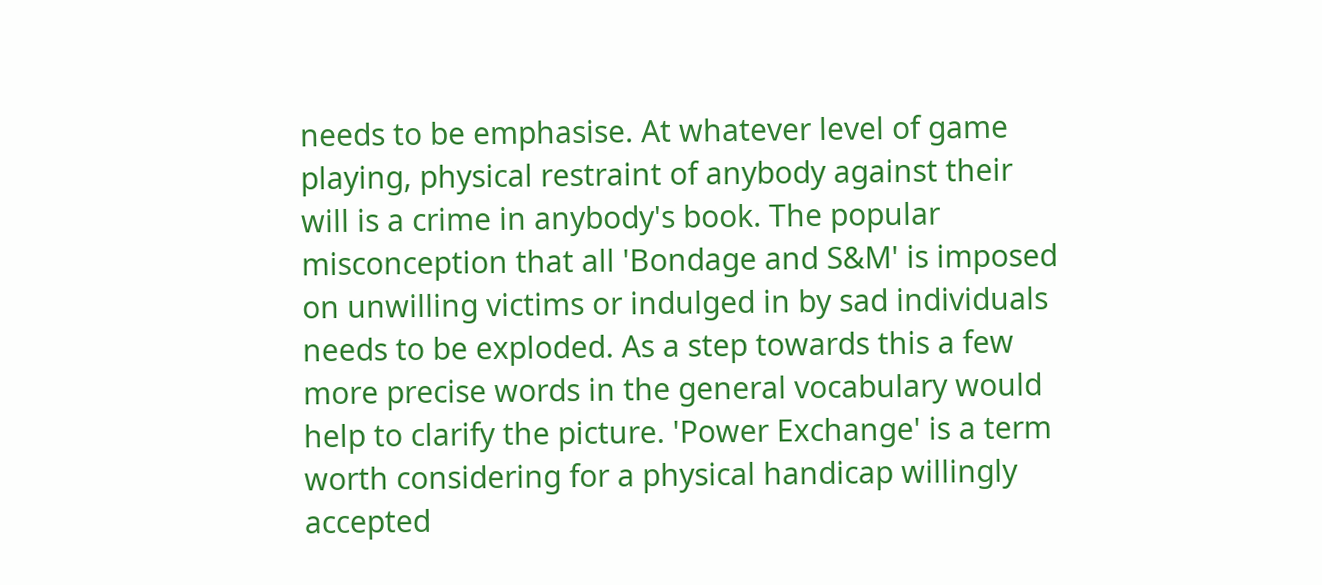needs to be emphasise. At whatever level of game playing, physical restraint of anybody against their will is a crime in anybody's book. The popular misconception that all 'Bondage and S&M' is imposed on unwilling victims or indulged in by sad individuals needs to be exploded. As a step towards this a few more precise words in the general vocabulary would help to clarify the picture. 'Power Exchange' is a term worth considering for a physical handicap willingly accepted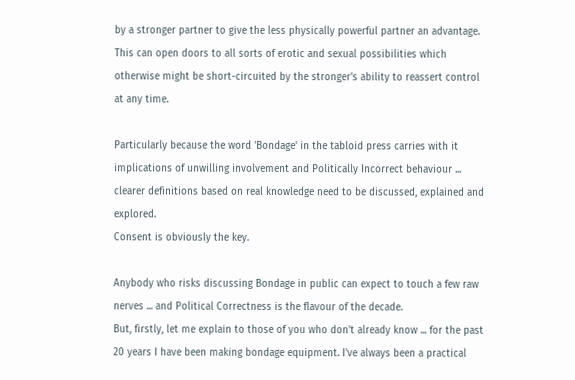by a stronger partner to give the less physically powerful partner an advantage. This can open doors to all sorts of erotic and sexual possibilities which otherwise might be short-circuited by the stronger's ability to reassert control at any time.

Particularly because the word 'Bondage' in the tabloid press carries with it implications of unwilling involvement and Politically Incorrect behaviour ... clearer definitions based on real knowledge need to be discussed, explained and explored.
Consent is obviously the key.

Anybody who risks discussing Bondage in public can expect to touch a few raw nerves ... and Political Correctness is the flavour of the decade.
But, firstly, let me explain to those of you who don't already know ... for the past 20 years I have been making bondage equipment. I've always been a practical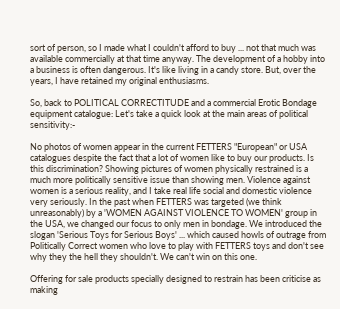sort of person, so I made what I couldn't afford to buy ... not that much was available commercially at that time anyway. The development of a hobby into a business is often dangerous. It's like living in a candy store. But, over the years, I have retained my original enthusiasms.

So, back to POLITICAL CORRECTITUDE and a commercial Erotic Bondage equipment catalogue: Let's take a quick look at the main areas of political sensitivity:-

No photos of women appear in the current FETTERS "European" or USA catalogues despite the fact that a lot of women like to buy our products. Is this discrimination? Showing pictures of women physically restrained is a much more politically sensitive issue than showing men. Violence against women is a serious reality, and I take real life social and domestic violence very seriously. In the past when FETTERS was targeted (we think unreasonably) by a 'WOMEN AGAINST VIOLENCE TO WOMEN' group in the USA, we changed our focus to only men in bondage. We introduced the slogan 'Serious Toys for Serious Boys' ... which caused howls of outrage from Politically Correct women who love to play with FETTERS toys and don't see why they the hell they shouldn't. We can't win on this one.

Offering for sale products specially designed to restrain has been criticise as making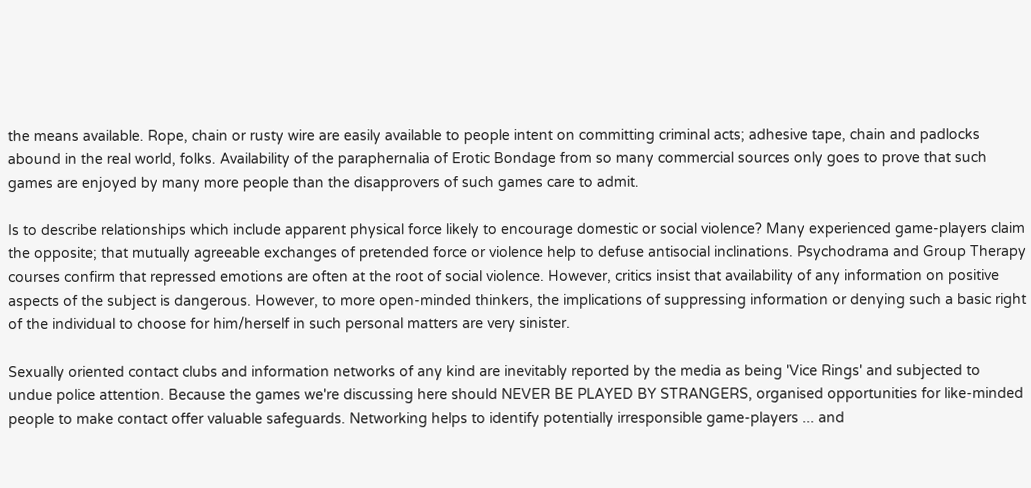the means available. Rope, chain or rusty wire are easily available to people intent on committing criminal acts; adhesive tape, chain and padlocks abound in the real world, folks. Availability of the paraphernalia of Erotic Bondage from so many commercial sources only goes to prove that such games are enjoyed by many more people than the disapprovers of such games care to admit.

Is to describe relationships which include apparent physical force likely to encourage domestic or social violence? Many experienced game-players claim the opposite; that mutually agreeable exchanges of pretended force or violence help to defuse antisocial inclinations. Psychodrama and Group Therapy courses confirm that repressed emotions are often at the root of social violence. However, critics insist that availability of any information on positive aspects of the subject is dangerous. However, to more open-minded thinkers, the implications of suppressing information or denying such a basic right of the individual to choose for him/herself in such personal matters are very sinister.

Sexually oriented contact clubs and information networks of any kind are inevitably reported by the media as being 'Vice Rings' and subjected to undue police attention. Because the games we're discussing here should NEVER BE PLAYED BY STRANGERS, organised opportunities for like-minded people to make contact offer valuable safeguards. Networking helps to identify potentially irresponsible game-players ... and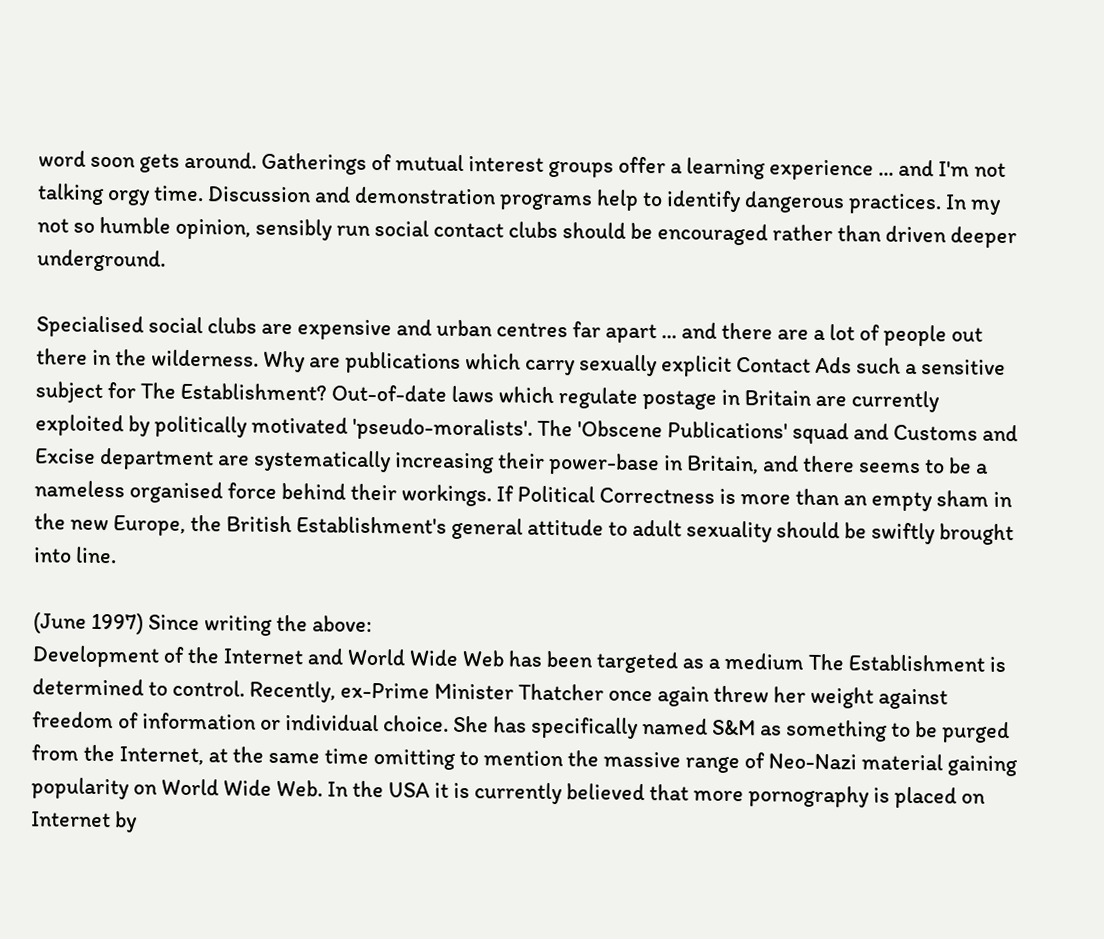word soon gets around. Gatherings of mutual interest groups offer a learning experience ... and I'm not talking orgy time. Discussion and demonstration programs help to identify dangerous practices. In my not so humble opinion, sensibly run social contact clubs should be encouraged rather than driven deeper underground.

Specialised social clubs are expensive and urban centres far apart ... and there are a lot of people out there in the wilderness. Why are publications which carry sexually explicit Contact Ads such a sensitive subject for The Establishment? Out-of-date laws which regulate postage in Britain are currently exploited by politically motivated 'pseudo-moralists'. The 'Obscene Publications' squad and Customs and Excise department are systematically increasing their power-base in Britain, and there seems to be a nameless organised force behind their workings. If Political Correctness is more than an empty sham in the new Europe, the British Establishment's general attitude to adult sexuality should be swiftly brought into line.

(June 1997) Since writing the above:
Development of the Internet and World Wide Web has been targeted as a medium The Establishment is determined to control. Recently, ex-Prime Minister Thatcher once again threw her weight against freedom of information or individual choice. She has specifically named S&M as something to be purged from the Internet, at the same time omitting to mention the massive range of Neo-Nazi material gaining popularity on World Wide Web. In the USA it is currently believed that more pornography is placed on Internet by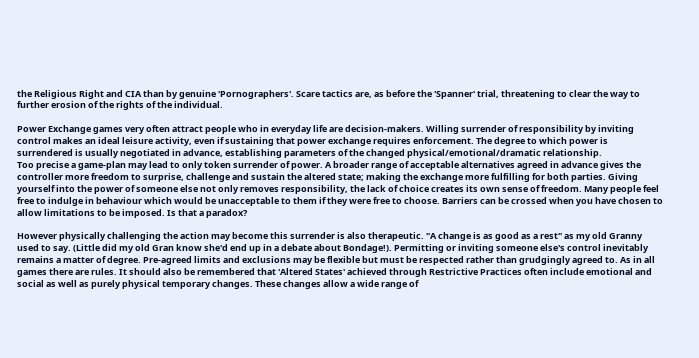the Religious Right and CIA than by genuine 'Pornographers'. Scare tactics are, as before the 'Spanner' trial, threatening to clear the way to further erosion of the rights of the individual.

Power Exchange games very often attract people who in everyday life are decision-makers. Willing surrender of responsibility by inviting control makes an ideal leisure activity, even if sustaining that power exchange requires enforcement. The degree to which power is surrendered is usually negotiated in advance, establishing parameters of the changed physical/emotional/dramatic relationship.
Too precise a game-plan may lead to only token surrender of power. A broader range of acceptable alternatives agreed in advance gives the controller more freedom to surprise, challenge and sustain the altered state; making the exchange more fulfilling for both parties. Giving yourself into the power of someone else not only removes responsibility, the lack of choice creates its own sense of freedom. Many people feel free to indulge in behaviour which would be unacceptable to them if they were free to choose. Barriers can be crossed when you have chosen to allow limitations to be imposed. Is that a paradox?

However physically challenging the action may become this surrender is also therapeutic. "A change is as good as a rest" as my old Granny used to say. (Little did my old Gran know she'd end up in a debate about Bondage!). Permitting or inviting someone else's control inevitably remains a matter of degree. Pre-agreed limits and exclusions may be flexible but must be respected rather than grudgingly agreed to. As in all games there are rules. It should also be remembered that 'Altered States' achieved through Restrictive Practices often include emotional and social as well as purely physical temporary changes. These changes allow a wide range of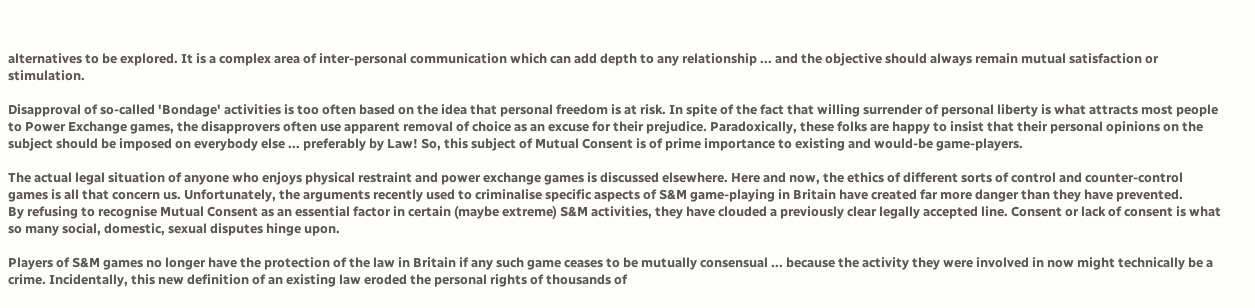alternatives to be explored. It is a complex area of inter-personal communication which can add depth to any relationship ... and the objective should always remain mutual satisfaction or stimulation.

Disapproval of so-called 'Bondage' activities is too often based on the idea that personal freedom is at risk. In spite of the fact that willing surrender of personal liberty is what attracts most people to Power Exchange games, the disapprovers often use apparent removal of choice as an excuse for their prejudice. Paradoxically, these folks are happy to insist that their personal opinions on the subject should be imposed on everybody else ... preferably by Law! So, this subject of Mutual Consent is of prime importance to existing and would-be game-players.

The actual legal situation of anyone who enjoys physical restraint and power exchange games is discussed elsewhere. Here and now, the ethics of different sorts of control and counter-control games is all that concern us. Unfortunately, the arguments recently used to criminalise specific aspects of S&M game-playing in Britain have created far more danger than they have prevented.
By refusing to recognise Mutual Consent as an essential factor in certain (maybe extreme) S&M activities, they have clouded a previously clear legally accepted line. Consent or lack of consent is what so many social, domestic, sexual disputes hinge upon.

Players of S&M games no longer have the protection of the law in Britain if any such game ceases to be mutually consensual ... because the activity they were involved in now might technically be a crime. Incidentally, this new definition of an existing law eroded the personal rights of thousands of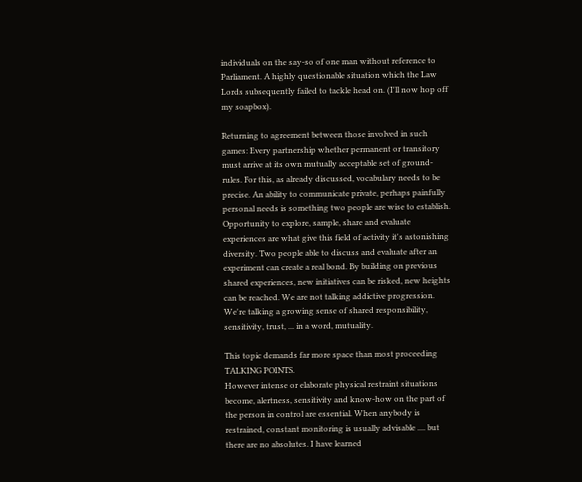individuals on the say-so of one man without reference to Parliament. A highly questionable situation which the Law Lords subsequently failed to tackle head on. (I'll now hop off my soapbox).

Returning to agreement between those involved in such games: Every partnership whether permanent or transitory must arrive at its own mutually acceptable set of ground-rules. For this, as already discussed, vocabulary needs to be precise. An ability to communicate private, perhaps painfully personal needs is something two people are wise to establish. Opportunity to explore, sample, share and evaluate experiences are what give this field of activity it's astonishing diversity. Two people able to discuss and evaluate after an experiment can create a real bond. By building on previous shared experiences, new initiatives can be risked, new heights can be reached. We are not talking addictive progression. We're talking a growing sense of shared responsibility, sensitivity, trust, ... in a word, mutuality.

This topic demands far more space than most proceeding TALKING POINTS.
However intense or elaborate physical restraint situations become, alertness, sensitivity and know-how on the part of the person in control are essential. When anybody is restrained, constant monitoring is usually advisable .... but there are no absolutes. I have learned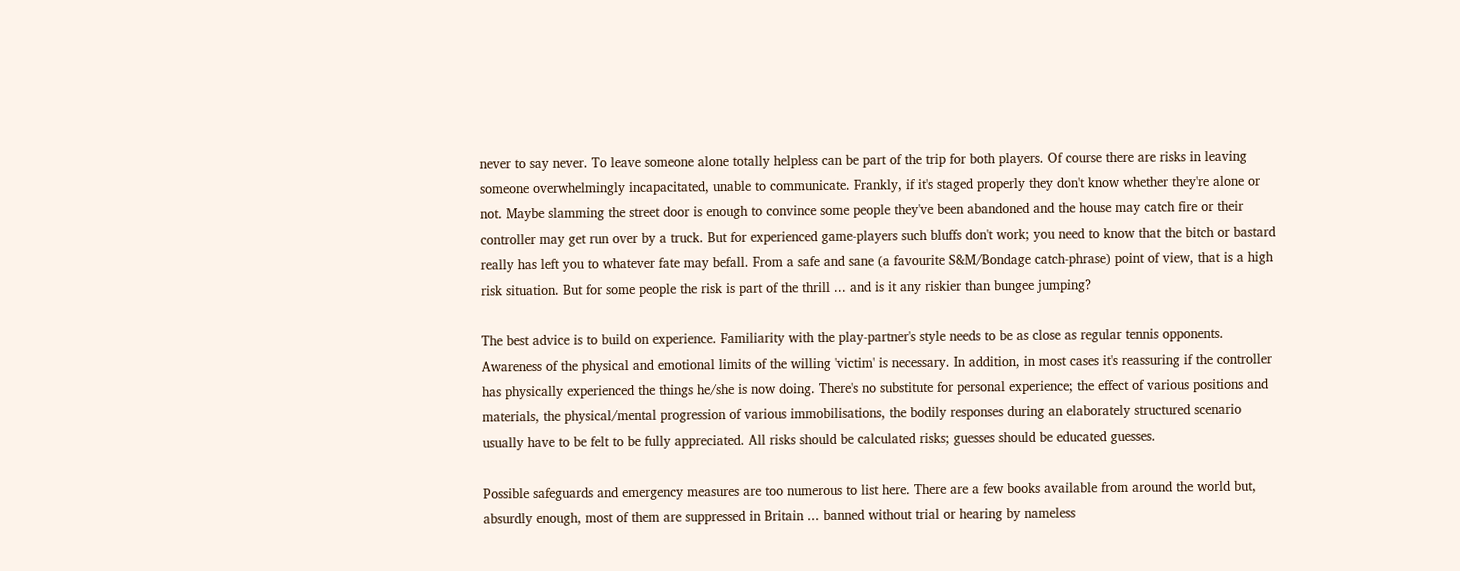never to say never. To leave someone alone totally helpless can be part of the trip for both players. Of course there are risks in leaving someone overwhelmingly incapacitated, unable to communicate. Frankly, if it's staged properly they don't know whether they're alone or not. Maybe slamming the street door is enough to convince some people they've been abandoned and the house may catch fire or their controller may get run over by a truck. But for experienced game-players such bluffs don't work; you need to know that the bitch or bastard really has left you to whatever fate may befall. From a safe and sane (a favourite S&M/Bondage catch-phrase) point of view, that is a high risk situation. But for some people the risk is part of the thrill ... and is it any riskier than bungee jumping?

The best advice is to build on experience. Familiarity with the play-partner's style needs to be as close as regular tennis opponents. Awareness of the physical and emotional limits of the willing 'victim' is necessary. In addition, in most cases it's reassuring if the controller has physically experienced the things he/she is now doing. There's no substitute for personal experience; the effect of various positions and materials, the physical/mental progression of various immobilisations, the bodily responses during an elaborately structured scenario usually have to be felt to be fully appreciated. All risks should be calculated risks; guesses should be educated guesses.

Possible safeguards and emergency measures are too numerous to list here. There are a few books available from around the world but, absurdly enough, most of them are suppressed in Britain ... banned without trial or hearing by nameless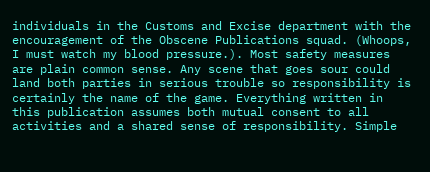individuals in the Customs and Excise department with the encouragement of the Obscene Publications squad. (Whoops, I must watch my blood pressure.). Most safety measures are plain common sense. Any scene that goes sour could land both parties in serious trouble so responsibility is certainly the name of the game. Everything written in this publication assumes both mutual consent to all activities and a shared sense of responsibility. Simple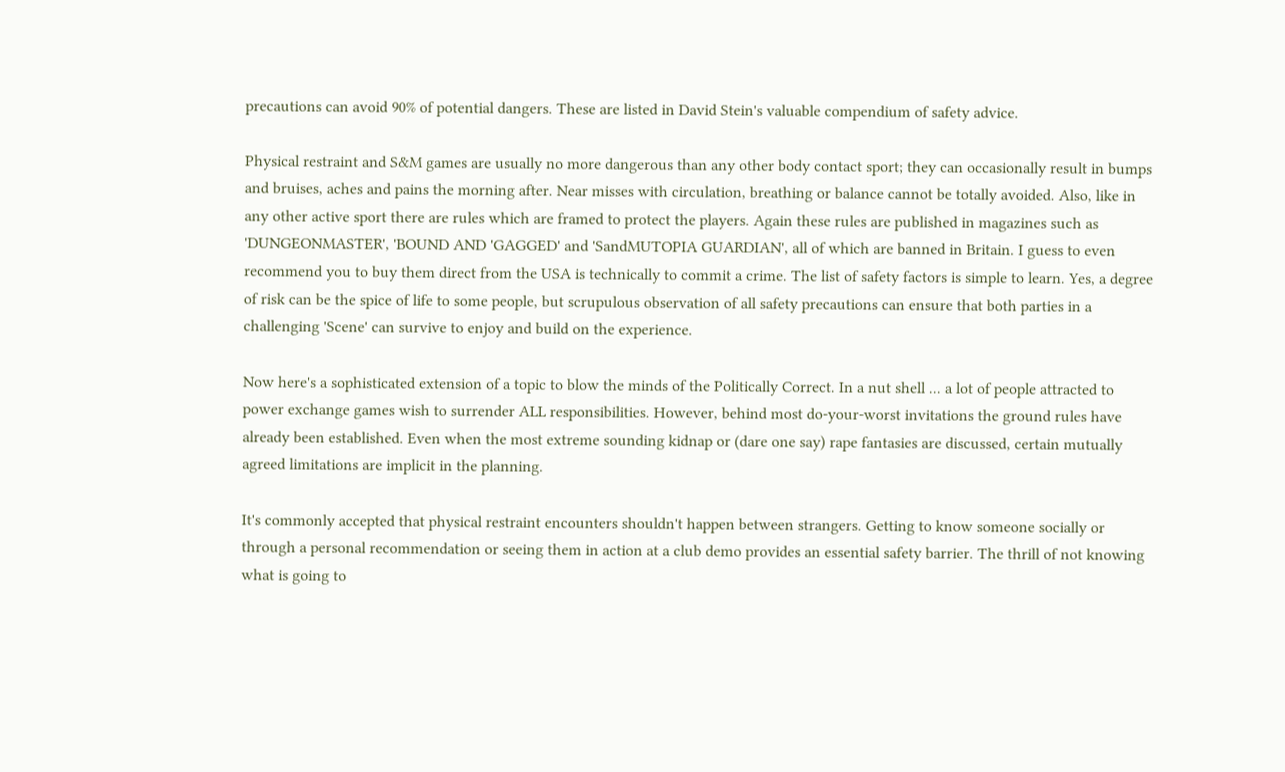precautions can avoid 90% of potential dangers. These are listed in David Stein's valuable compendium of safety advice.

Physical restraint and S&M games are usually no more dangerous than any other body contact sport; they can occasionally result in bumps and bruises, aches and pains the morning after. Near misses with circulation, breathing or balance cannot be totally avoided. Also, like in any other active sport there are rules which are framed to protect the players. Again these rules are published in magazines such as 'DUNGEONMASTER', 'BOUND AND 'GAGGED' and 'SandMUTOPIA GUARDIAN', all of which are banned in Britain. I guess to even recommend you to buy them direct from the USA is technically to commit a crime. The list of safety factors is simple to learn. Yes, a degree of risk can be the spice of life to some people, but scrupulous observation of all safety precautions can ensure that both parties in a challenging 'Scene' can survive to enjoy and build on the experience.

Now here's a sophisticated extension of a topic to blow the minds of the Politically Correct. In a nut shell ... a lot of people attracted to power exchange games wish to surrender ALL responsibilities. However, behind most do-your-worst invitations the ground rules have already been established. Even when the most extreme sounding kidnap or (dare one say) rape fantasies are discussed, certain mutually agreed limitations are implicit in the planning.

It's commonly accepted that physical restraint encounters shouldn't happen between strangers. Getting to know someone socially or through a personal recommendation or seeing them in action at a club demo provides an essential safety barrier. The thrill of not knowing what is going to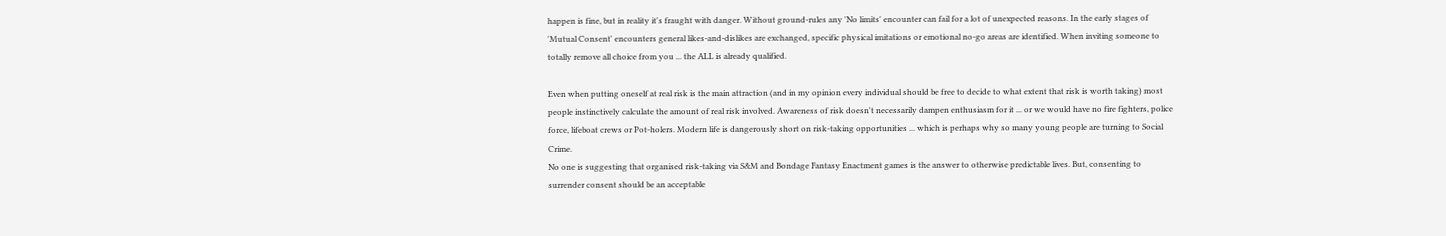happen is fine, but in reality it's fraught with danger. Without ground-rules any 'No limits' encounter can fail for a lot of unexpected reasons. In the early stages of 'Mutual Consent' encounters general likes-and-dislikes are exchanged, specific physical imitations or emotional no-go areas are identified. When inviting someone to totally remove all choice from you ... the ALL is already qualified.

Even when putting oneself at real risk is the main attraction (and in my opinion every individual should be free to decide to what extent that risk is worth taking) most people instinctively calculate the amount of real risk involved. Awareness of risk doesn't necessarily dampen enthusiasm for it ... or we would have no fire fighters, police force, lifeboat crews or Pot-holers. Modern life is dangerously short on risk-taking opportunities ... which is perhaps why so many young people are turning to Social Crime.
No one is suggesting that organised risk-taking via S&M and Bondage Fantasy Enactment games is the answer to otherwise predictable lives. But, consenting to surrender consent should be an acceptable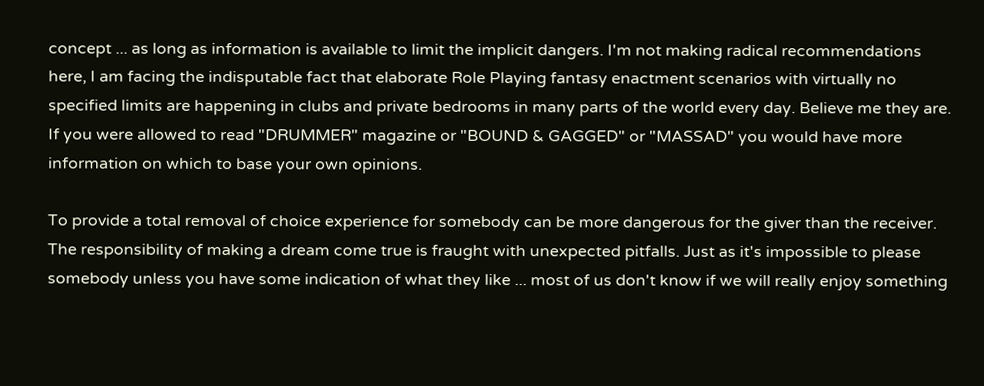concept ... as long as information is available to limit the implicit dangers. I'm not making radical recommendations here, I am facing the indisputable fact that elaborate Role Playing fantasy enactment scenarios with virtually no specified limits are happening in clubs and private bedrooms in many parts of the world every day. Believe me they are. If you were allowed to read "DRUMMER" magazine or "BOUND & GAGGED" or "MASSAD" you would have more information on which to base your own opinions.

To provide a total removal of choice experience for somebody can be more dangerous for the giver than the receiver. The responsibility of making a dream come true is fraught with unexpected pitfalls. Just as it's impossible to please somebody unless you have some indication of what they like ... most of us don't know if we will really enjoy something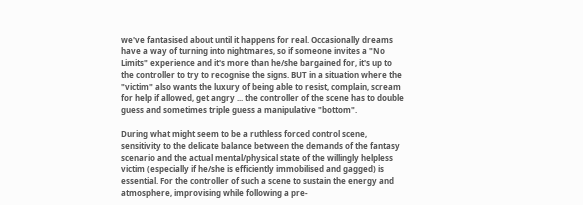we've fantasised about until it happens for real. Occasionally dreams have a way of turning into nightmares, so if someone invites a "No Limits" experience and it's more than he/she bargained for, it's up to the controller to try to recognise the signs. BUT in a situation where the "victim" also wants the luxury of being able to resist, complain, scream for help if allowed, get angry ... the controller of the scene has to double guess and sometimes triple guess a manipulative "bottom".

During what might seem to be a ruthless forced control scene, sensitivity to the delicate balance between the demands of the fantasy scenario and the actual mental/physical state of the willingly helpless victim (especially if he/she is efficiently immobilised and gagged) is essential. For the controller of such a scene to sustain the energy and atmosphere, improvising while following a pre-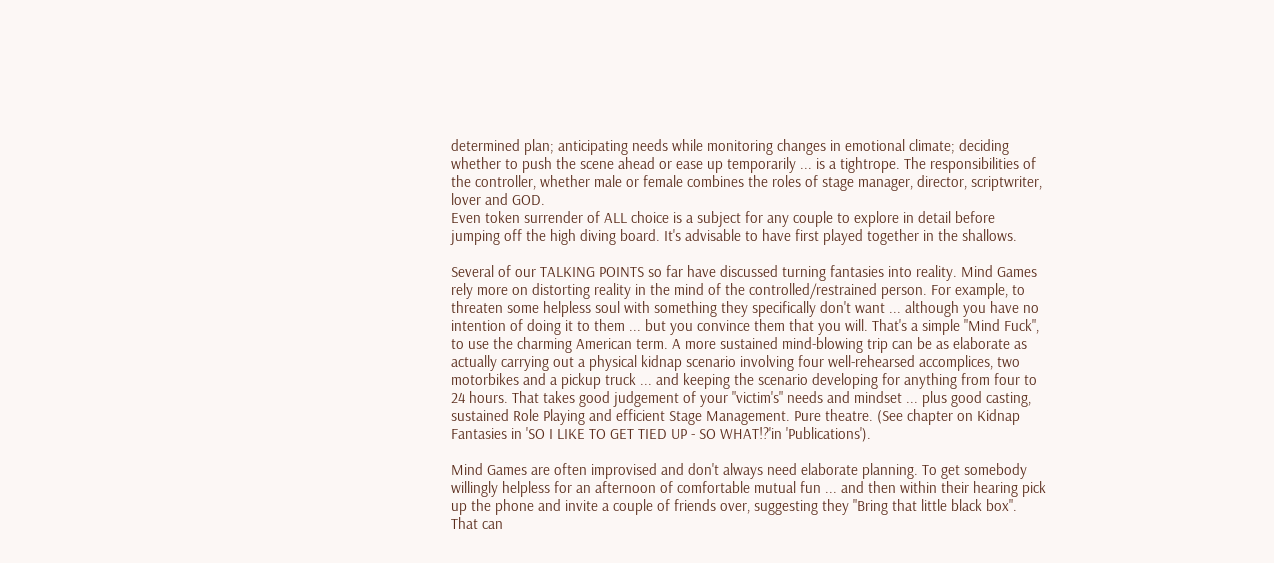determined plan; anticipating needs while monitoring changes in emotional climate; deciding whether to push the scene ahead or ease up temporarily ... is a tightrope. The responsibilities of the controller, whether male or female combines the roles of stage manager, director, scriptwriter, lover and GOD.
Even token surrender of ALL choice is a subject for any couple to explore in detail before jumping off the high diving board. It's advisable to have first played together in the shallows.

Several of our TALKING POINTS so far have discussed turning fantasies into reality. Mind Games rely more on distorting reality in the mind of the controlled/restrained person. For example, to threaten some helpless soul with something they specifically don't want ... although you have no intention of doing it to them ... but you convince them that you will. That's a simple "Mind Fuck", to use the charming American term. A more sustained mind-blowing trip can be as elaborate as actually carrying out a physical kidnap scenario involving four well-rehearsed accomplices, two motorbikes and a pickup truck ... and keeping the scenario developing for anything from four to 24 hours. That takes good judgement of your "victim's" needs and mindset ... plus good casting, sustained Role Playing and efficient Stage Management. Pure theatre. (See chapter on Kidnap Fantasies in 'SO I LIKE TO GET TIED UP - SO WHAT!?'in 'Publications').

Mind Games are often improvised and don't always need elaborate planning. To get somebody willingly helpless for an afternoon of comfortable mutual fun ... and then within their hearing pick up the phone and invite a couple of friends over, suggesting they "Bring that little black box". That can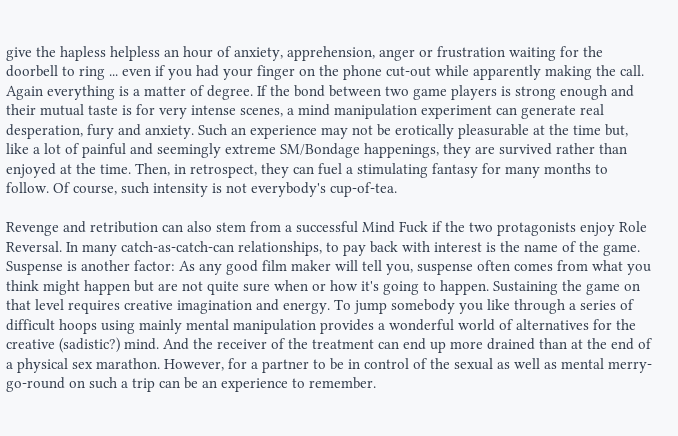give the hapless helpless an hour of anxiety, apprehension, anger or frustration waiting for the doorbell to ring ... even if you had your finger on the phone cut-out while apparently making the call.
Again everything is a matter of degree. If the bond between two game players is strong enough and their mutual taste is for very intense scenes, a mind manipulation experiment can generate real desperation, fury and anxiety. Such an experience may not be erotically pleasurable at the time but, like a lot of painful and seemingly extreme SM/Bondage happenings, they are survived rather than enjoyed at the time. Then, in retrospect, they can fuel a stimulating fantasy for many months to follow. Of course, such intensity is not everybody's cup-of-tea.

Revenge and retribution can also stem from a successful Mind Fuck if the two protagonists enjoy Role Reversal. In many catch-as-catch-can relationships, to pay back with interest is the name of the game. Suspense is another factor: As any good film maker will tell you, suspense often comes from what you think might happen but are not quite sure when or how it's going to happen. Sustaining the game on that level requires creative imagination and energy. To jump somebody you like through a series of difficult hoops using mainly mental manipulation provides a wonderful world of alternatives for the creative (sadistic?) mind. And the receiver of the treatment can end up more drained than at the end of a physical sex marathon. However, for a partner to be in control of the sexual as well as mental merry-go-round on such a trip can be an experience to remember.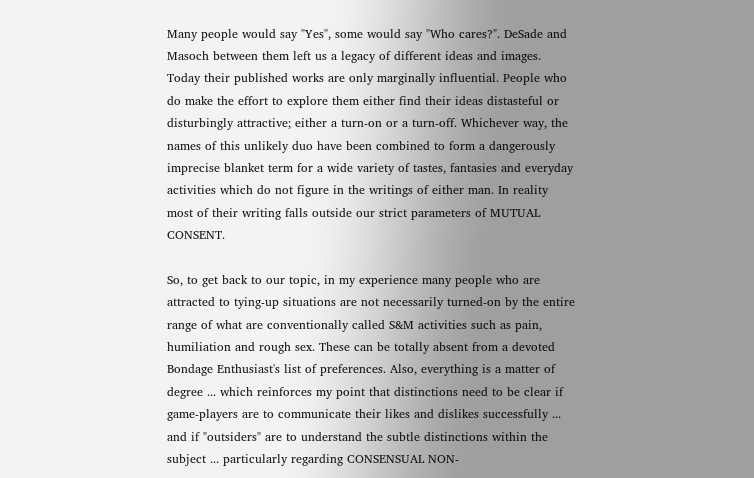Many people would say "Yes", some would say "Who cares?". DeSade and Masoch between them left us a legacy of different ideas and images. Today their published works are only marginally influential. People who do make the effort to explore them either find their ideas distasteful or disturbingly attractive; either a turn-on or a turn-off. Whichever way, the names of this unlikely duo have been combined to form a dangerously imprecise blanket term for a wide variety of tastes, fantasies and everyday activities which do not figure in the writings of either man. In reality most of their writing falls outside our strict parameters of MUTUAL CONSENT.

So, to get back to our topic, in my experience many people who are attracted to tying-up situations are not necessarily turned-on by the entire range of what are conventionally called S&M activities such as pain, humiliation and rough sex. These can be totally absent from a devoted Bondage Enthusiast's list of preferences. Also, everything is a matter of degree ... which reinforces my point that distinctions need to be clear if game-players are to communicate their likes and dislikes successfully ... and if "outsiders" are to understand the subtle distinctions within the subject ... particularly regarding CONSENSUAL NON-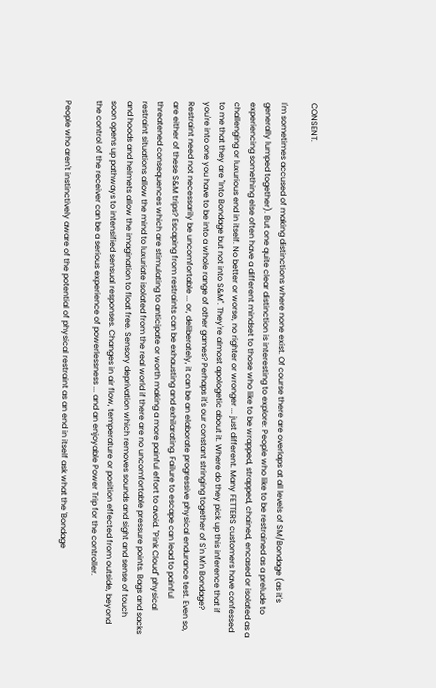CONSENT.

I'm sometimes accused of making distinctions where none exist. Of course there are overlaps at all levels of SM/Bondage (as it's generally lumped together). But one quite clear distinction is interesting to explore: People who like to be restrained as a prelude to experiencing something else often have a different mindset to those who like to be wrapped, strapped, chained, encased or isolated as a challenging or luxurious end in itself. No better or worse, no righter or wronger ... just different. Many FETTERS customers have confessed to me that they are "Into Bondage but not into S&M". They're almost apologetic about it. Where do they pick up this inference that if you're into one you have to be into a whole range of other games? Perhaps it's our constant stringing together of S'n M'n Bondage?
Restraint need not necessarily be uncomfortable ... or, deliberately, it can be an elaborate progressive physical endurance test. Even so, are either of these S&M trips? Escaping from restraints can be exhausting and exhilarating. Failure to escape can lead to painful threatened consequences which are stimulating to anticipate or worth making a more painful effort to avoid. "Pink Cloud" physical restraint situations allow the mind to luxuriate isolated from the real world if there are no uncomfortable pressure points. Bags and sacks and hoods and helmets allow the imagination to float free. Sensory deprivation which removes sounds and sight and sense of touch soon opens up pathways to intensified sensual responses. Changes in air flow, temperature or position effected from outside, beyond the control of the receiver can be a serious experience of powerlessness ... and an enjoyable Power Trip for the controller.

People who aren't instinctively aware of the potential of physical restraint as an end in itself ask what the 'Bondage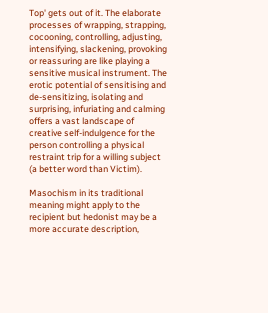Top' gets out of it. The elaborate processes of wrapping, strapping, cocooning, controlling, adjusting, intensifying, slackening, provoking or reassuring are like playing a sensitive musical instrument. The erotic potential of sensitising and de-sensitizing, isolating and surprising, infuriating and calming offers a vast landscape of creative self-indulgence for the person controlling a physical restraint trip for a willing subject (a better word than Victim).

Masochism in its traditional meaning might apply to the recipient but hedonist may be a more accurate description,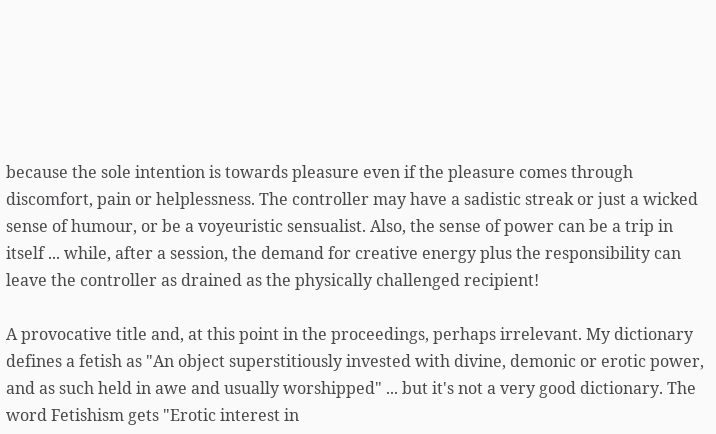because the sole intention is towards pleasure even if the pleasure comes through discomfort, pain or helplessness. The controller may have a sadistic streak or just a wicked sense of humour, or be a voyeuristic sensualist. Also, the sense of power can be a trip in itself ... while, after a session, the demand for creative energy plus the responsibility can leave the controller as drained as the physically challenged recipient!

A provocative title and, at this point in the proceedings, perhaps irrelevant. My dictionary defines a fetish as "An object superstitiously invested with divine, demonic or erotic power, and as such held in awe and usually worshipped" ... but it's not a very good dictionary. The word Fetishism gets "Erotic interest in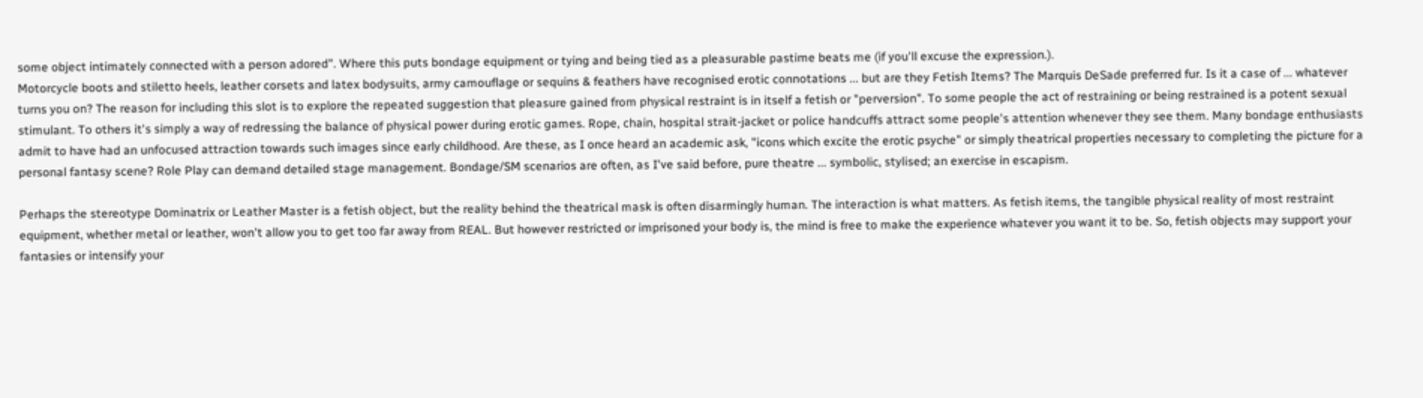some object intimately connected with a person adored". Where this puts bondage equipment or tying and being tied as a pleasurable pastime beats me (if you'll excuse the expression.).
Motorcycle boots and stiletto heels, leather corsets and latex bodysuits, army camouflage or sequins & feathers have recognised erotic connotations ... but are they Fetish Items? The Marquis DeSade preferred fur. Is it a case of ... whatever turns you on? The reason for including this slot is to explore the repeated suggestion that pleasure gained from physical restraint is in itself a fetish or "perversion". To some people the act of restraining or being restrained is a potent sexual stimulant. To others it's simply a way of redressing the balance of physical power during erotic games. Rope, chain, hospital strait-jacket or police handcuffs attract some people's attention whenever they see them. Many bondage enthusiasts admit to have had an unfocused attraction towards such images since early childhood. Are these, as I once heard an academic ask, "icons which excite the erotic psyche" or simply theatrical properties necessary to completing the picture for a personal fantasy scene? Role Play can demand detailed stage management. Bondage/SM scenarios are often, as I've said before, pure theatre ... symbolic, stylised; an exercise in escapism.

Perhaps the stereotype Dominatrix or Leather Master is a fetish object, but the reality behind the theatrical mask is often disarmingly human. The interaction is what matters. As fetish items, the tangible physical reality of most restraint equipment, whether metal or leather, won't allow you to get too far away from REAL. But however restricted or imprisoned your body is, the mind is free to make the experience whatever you want it to be. So, fetish objects may support your fantasies or intensify your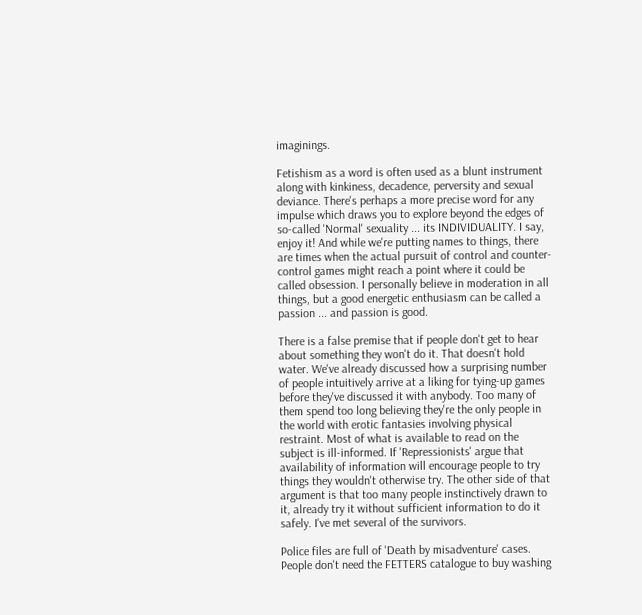imaginings.

Fetishism as a word is often used as a blunt instrument along with kinkiness, decadence, perversity and sexual deviance. There's perhaps a more precise word for any impulse which draws you to explore beyond the edges of so-called 'Normal' sexuality ... its INDIVIDUALITY. I say, enjoy it! And while we're putting names to things, there are times when the actual pursuit of control and counter-control games might reach a point where it could be called obsession. I personally believe in moderation in all things, but a good energetic enthusiasm can be called a passion ... and passion is good.

There is a false premise that if people don't get to hear about something they won't do it. That doesn't hold water. We've already discussed how a surprising number of people intuitively arrive at a liking for tying-up games before they've discussed it with anybody. Too many of them spend too long believing they're the only people in the world with erotic fantasies involving physical restraint. Most of what is available to read on the subject is ill-informed. If 'Repressionists' argue that availability of information will encourage people to try things they wouldn't otherwise try. The other side of that argument is that too many people instinctively drawn to it, already try it without sufficient information to do it safely. I've met several of the survivors.

Police files are full of 'Death by misadventure' cases. People don't need the FETTERS catalogue to buy washing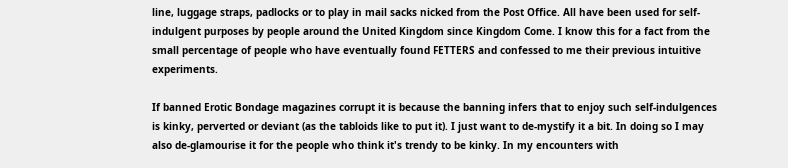line, luggage straps, padlocks or to play in mail sacks nicked from the Post Office. All have been used for self-indulgent purposes by people around the United Kingdom since Kingdom Come. I know this for a fact from the small percentage of people who have eventually found FETTERS and confessed to me their previous intuitive experiments.

If banned Erotic Bondage magazines corrupt it is because the banning infers that to enjoy such self-indulgences is kinky, perverted or deviant (as the tabloids like to put it). I just want to de-mystify it a bit. In doing so I may also de-glamourise it for the people who think it's trendy to be kinky. In my encounters with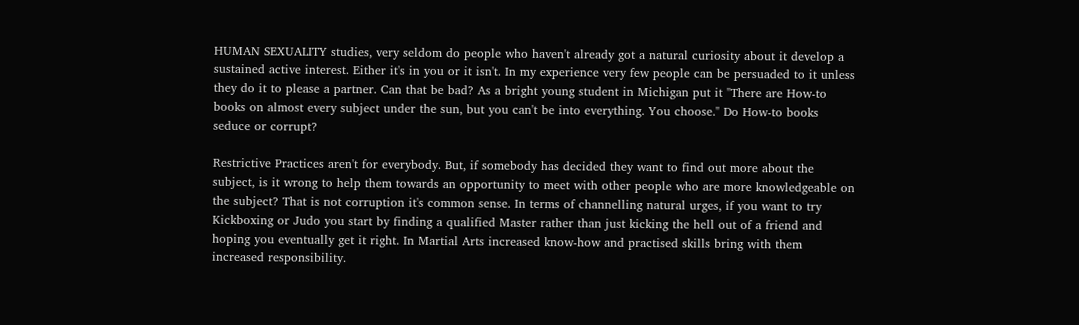HUMAN SEXUALITY studies, very seldom do people who haven't already got a natural curiosity about it develop a sustained active interest. Either it's in you or it isn't. In my experience very few people can be persuaded to it unless they do it to please a partner. Can that be bad? As a bright young student in Michigan put it "There are How-to books on almost every subject under the sun, but you can't be into everything. You choose." Do How-to books seduce or corrupt?

Restrictive Practices aren't for everybody. But, if somebody has decided they want to find out more about the subject, is it wrong to help them towards an opportunity to meet with other people who are more knowledgeable on the subject? That is not corruption it's common sense. In terms of channelling natural urges, if you want to try Kickboxing or Judo you start by finding a qualified Master rather than just kicking the hell out of a friend and hoping you eventually get it right. In Martial Arts increased know-how and practised skills bring with them increased responsibility.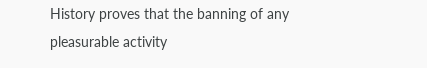History proves that the banning of any pleasurable activity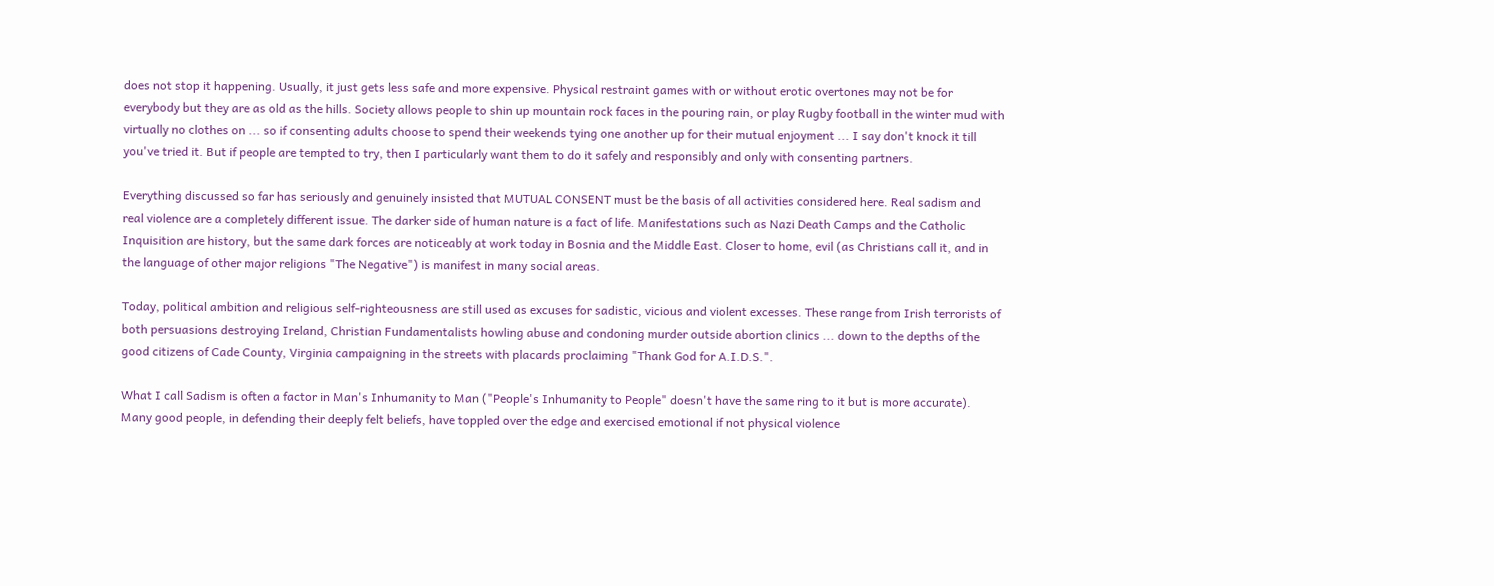does not stop it happening. Usually, it just gets less safe and more expensive. Physical restraint games with or without erotic overtones may not be for everybody but they are as old as the hills. Society allows people to shin up mountain rock faces in the pouring rain, or play Rugby football in the winter mud with virtually no clothes on ... so if consenting adults choose to spend their weekends tying one another up for their mutual enjoyment ... I say don't knock it till you've tried it. But if people are tempted to try, then I particularly want them to do it safely and responsibly and only with consenting partners.

Everything discussed so far has seriously and genuinely insisted that MUTUAL CONSENT must be the basis of all activities considered here. Real sadism and real violence are a completely different issue. The darker side of human nature is a fact of life. Manifestations such as Nazi Death Camps and the Catholic Inquisition are history, but the same dark forces are noticeably at work today in Bosnia and the Middle East. Closer to home, evil (as Christians call it, and in the language of other major religions "The Negative") is manifest in many social areas.

Today, political ambition and religious self-righteousness are still used as excuses for sadistic, vicious and violent excesses. These range from Irish terrorists of both persuasions destroying Ireland, Christian Fundamentalists howling abuse and condoning murder outside abortion clinics ... down to the depths of the good citizens of Cade County, Virginia campaigning in the streets with placards proclaiming "Thank God for A.I.D.S.".

What I call Sadism is often a factor in Man's Inhumanity to Man ("People's Inhumanity to People" doesn't have the same ring to it but is more accurate). Many good people, in defending their deeply felt beliefs, have toppled over the edge and exercised emotional if not physical violence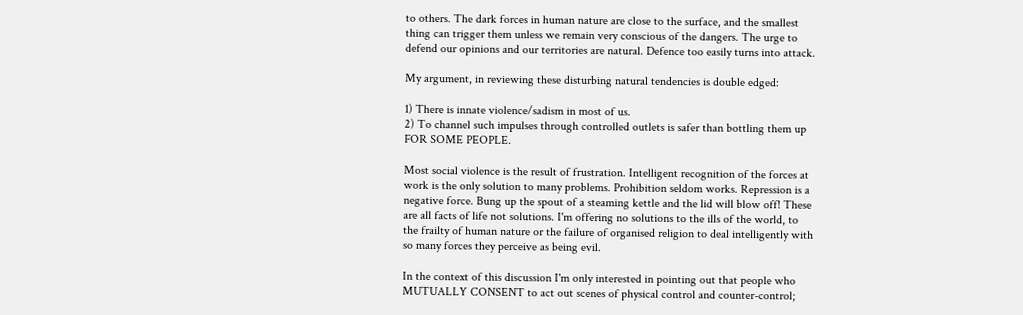to others. The dark forces in human nature are close to the surface, and the smallest thing can trigger them unless we remain very conscious of the dangers. The urge to defend our opinions and our territories are natural. Defence too easily turns into attack.

My argument, in reviewing these disturbing natural tendencies is double edged:

1) There is innate violence/sadism in most of us.
2) To channel such impulses through controlled outlets is safer than bottling them up FOR SOME PEOPLE.

Most social violence is the result of frustration. Intelligent recognition of the forces at work is the only solution to many problems. Prohibition seldom works. Repression is a negative force. Bung up the spout of a steaming kettle and the lid will blow off! These are all facts of life not solutions. I'm offering no solutions to the ills of the world, to the frailty of human nature or the failure of organised religion to deal intelligently with so many forces they perceive as being evil.

In the context of this discussion I'm only interested in pointing out that people who MUTUALLY CONSENT to act out scenes of physical control and counter-control;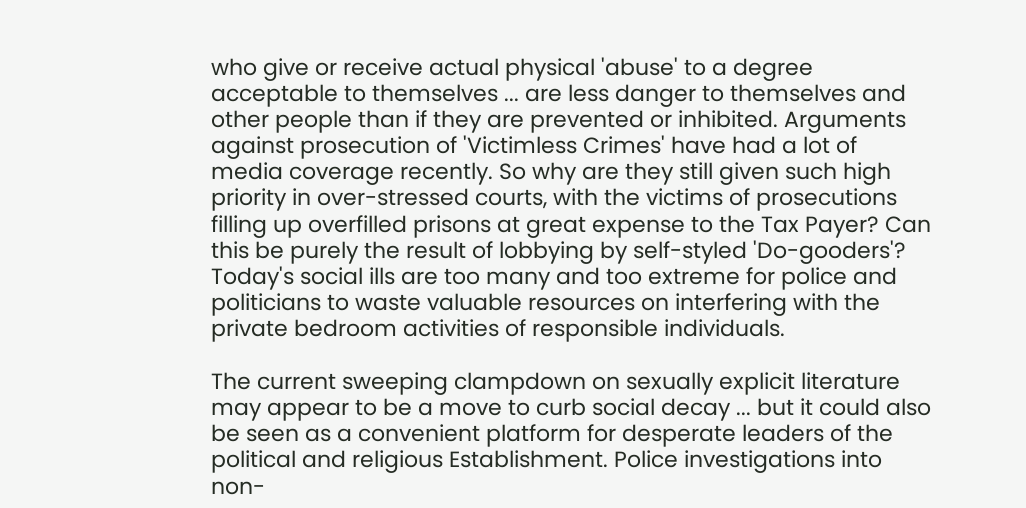who give or receive actual physical 'abuse' to a degree acceptable to themselves ... are less danger to themselves and other people than if they are prevented or inhibited. Arguments against prosecution of 'Victimless Crimes' have had a lot of media coverage recently. So why are they still given such high priority in over-stressed courts, with the victims of prosecutions filling up overfilled prisons at great expense to the Tax Payer? Can this be purely the result of lobbying by self-styled 'Do-gooders'? Today's social ills are too many and too extreme for police and politicians to waste valuable resources on interfering with the private bedroom activities of responsible individuals.

The current sweeping clampdown on sexually explicit literature may appear to be a move to curb social decay ... but it could also be seen as a convenient platform for desperate leaders of the political and religious Establishment. Police investigations into non-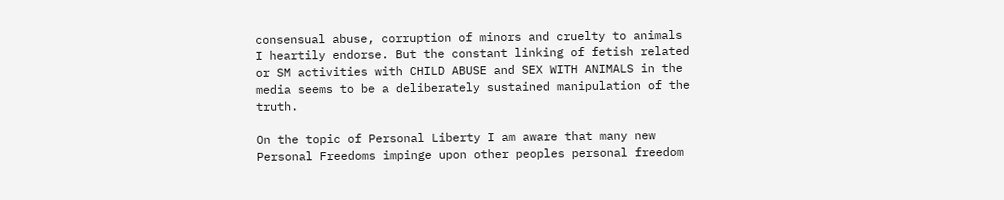consensual abuse, corruption of minors and cruelty to animals I heartily endorse. But the constant linking of fetish related or SM activities with CHILD ABUSE and SEX WITH ANIMALS in the media seems to be a deliberately sustained manipulation of the truth.

On the topic of Personal Liberty I am aware that many new Personal Freedoms impinge upon other peoples personal freedom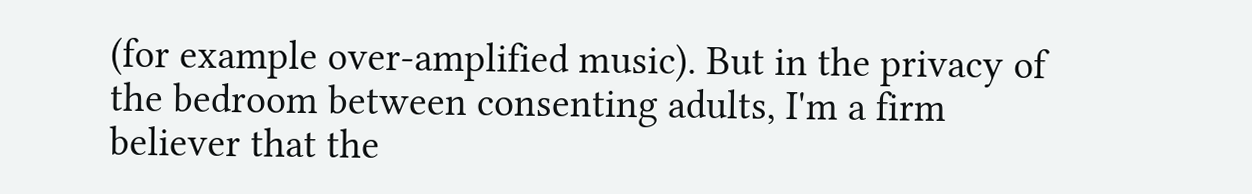(for example over-amplified music). But in the privacy of the bedroom between consenting adults, I'm a firm believer that the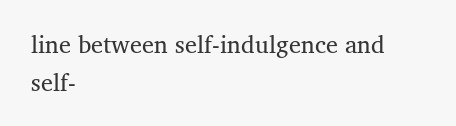line between self-indulgence and self-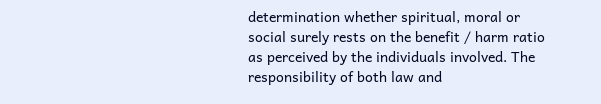determination whether spiritual, moral or social surely rests on the benefit / harm ratio as perceived by the individuals involved. The responsibility of both law and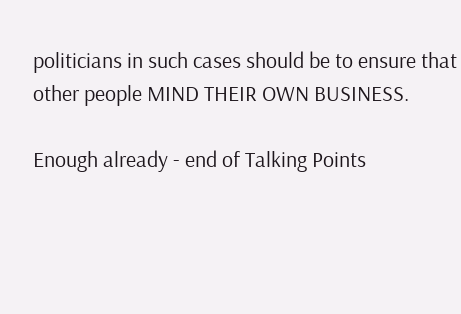politicians in such cases should be to ensure that other people MIND THEIR OWN BUSINESS.

Enough already - end of Talking Points